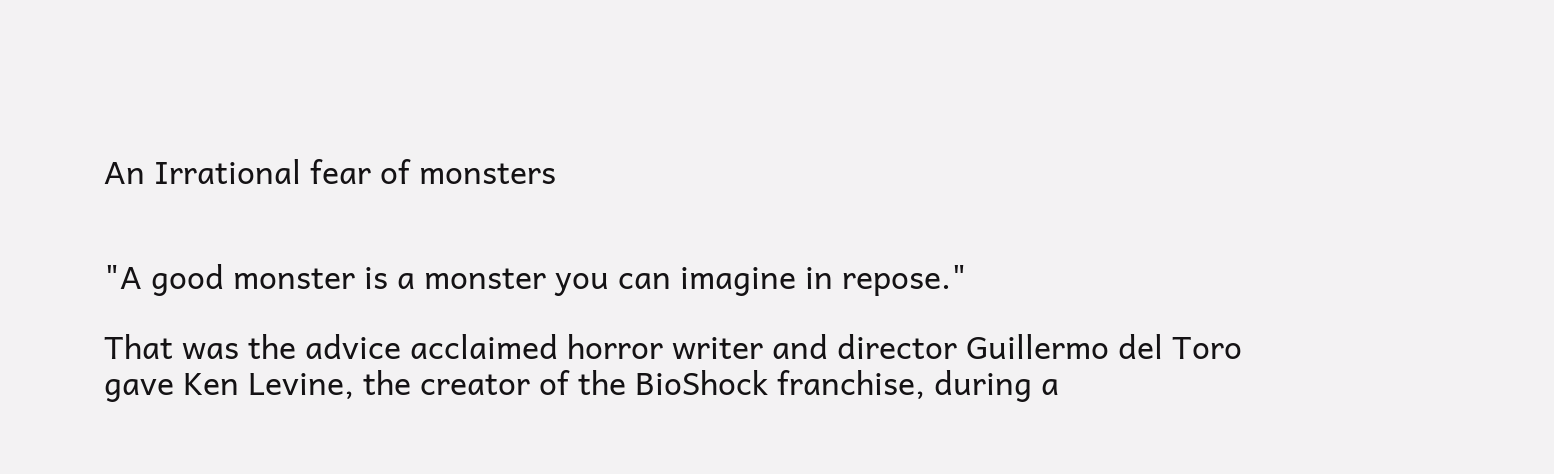An Irrational fear of monsters


"A good monster is a monster you can imagine in repose."

That was the advice acclaimed horror writer and director Guillermo del Toro gave Ken Levine, the creator of the BioShock franchise, during a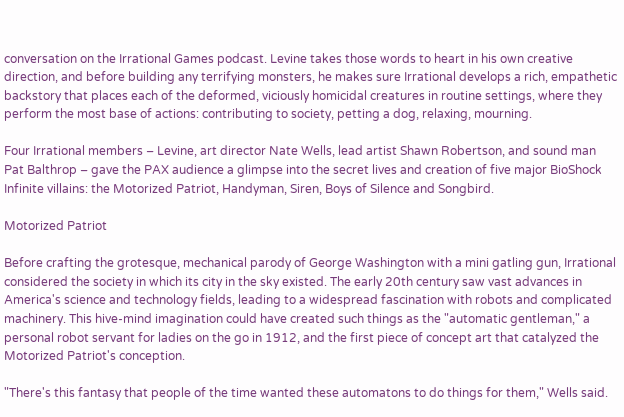conversation on the Irrational Games podcast. Levine takes those words to heart in his own creative direction, and before building any terrifying monsters, he makes sure Irrational develops a rich, empathetic backstory that places each of the deformed, viciously homicidal creatures in routine settings, where they perform the most base of actions: contributing to society, petting a dog, relaxing, mourning.

Four Irrational members – Levine, art director Nate Wells, lead artist Shawn Robertson, and sound man Pat Balthrop – gave the PAX audience a glimpse into the secret lives and creation of five major BioShock Infinite villains: the Motorized Patriot, Handyman, Siren, Boys of Silence and Songbird.

Motorized Patriot

Before crafting the grotesque, mechanical parody of George Washington with a mini gatling gun, Irrational considered the society in which its city in the sky existed. The early 20th century saw vast advances in America's science and technology fields, leading to a widespread fascination with robots and complicated machinery. This hive-mind imagination could have created such things as the "automatic gentleman," a personal robot servant for ladies on the go in 1912, and the first piece of concept art that catalyzed the Motorized Patriot's conception.

"There's this fantasy that people of the time wanted these automatons to do things for them," Wells said.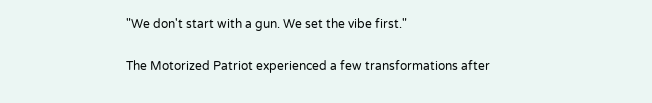"We don't start with a gun. We set the vibe first."

The Motorized Patriot experienced a few transformations after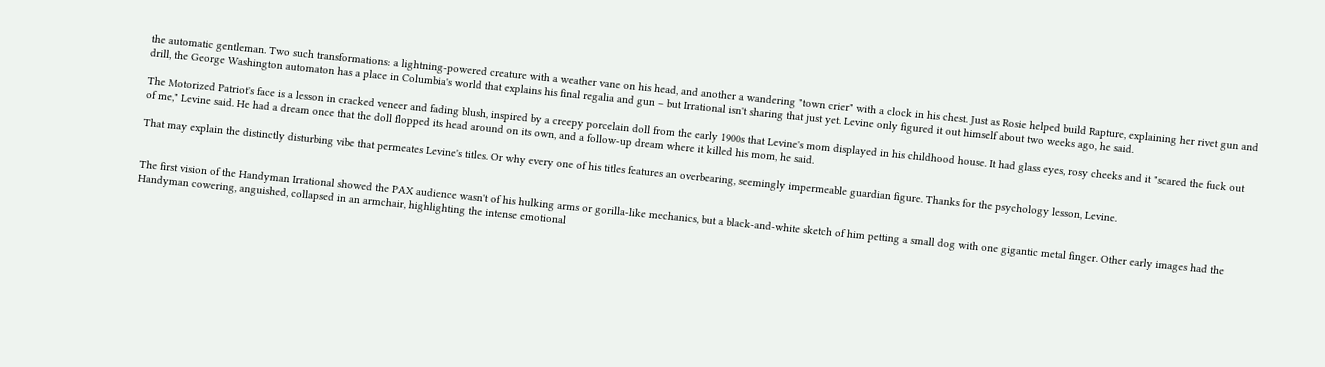the automatic gentleman. Two such transformations: a lightning-powered creature with a weather vane on his head, and another a wandering "town crier" with a clock in his chest. Just as Rosie helped build Rapture, explaining her rivet gun and drill, the George Washington automaton has a place in Columbia's world that explains his final regalia and gun – but Irrational isn't sharing that just yet. Levine only figured it out himself about two weeks ago, he said.

The Motorized Patriot's face is a lesson in cracked veneer and fading blush, inspired by a creepy porcelain doll from the early 1900s that Levine's mom displayed in his childhood house. It had glass eyes, rosy cheeks and it "scared the fuck out of me," Levine said. He had a dream once that the doll flopped its head around on its own, and a follow-up dream where it killed his mom, he said.

That may explain the distinctly disturbing vibe that permeates Levine's titles. Or why every one of his titles features an overbearing, seemingly impermeable guardian figure. Thanks for the psychology lesson, Levine.


The first vision of the Handyman Irrational showed the PAX audience wasn't of his hulking arms or gorilla-like mechanics, but a black-and-white sketch of him petting a small dog with one gigantic metal finger. Other early images had the Handyman cowering, anguished, collapsed in an armchair, highlighting the intense emotional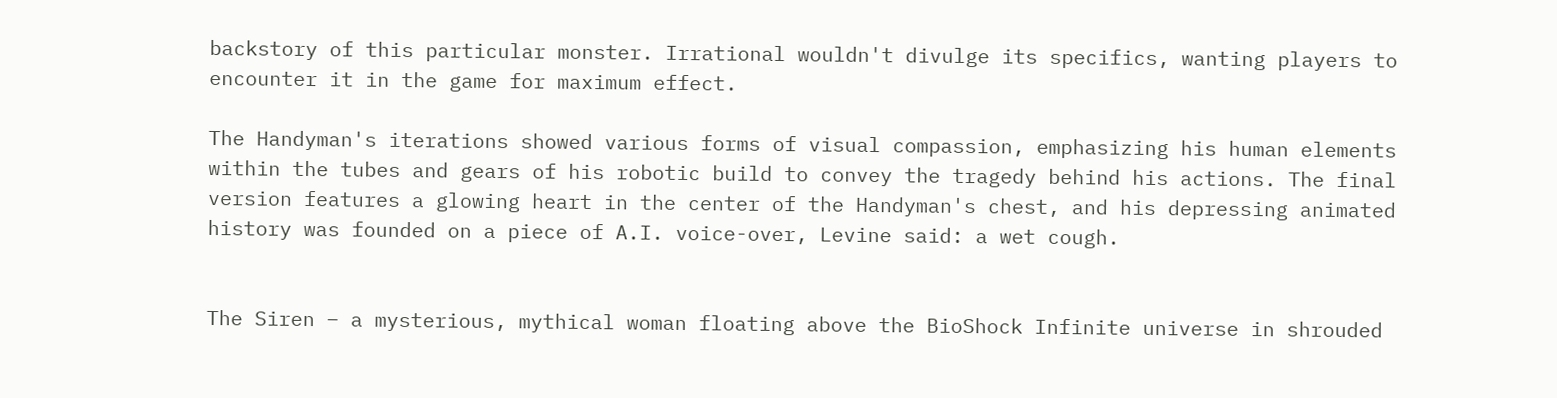backstory of this particular monster. Irrational wouldn't divulge its specifics, wanting players to encounter it in the game for maximum effect.

The Handyman's iterations showed various forms of visual compassion, emphasizing his human elements within the tubes and gears of his robotic build to convey the tragedy behind his actions. The final version features a glowing heart in the center of the Handyman's chest, and his depressing animated history was founded on a piece of A.I. voice-over, Levine said: a wet cough.


The Siren – a mysterious, mythical woman floating above the BioShock Infinite universe in shrouded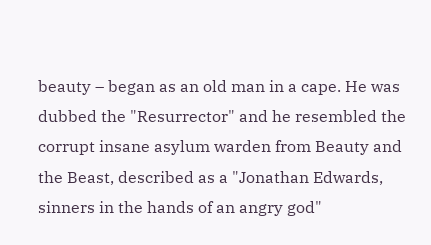beauty – began as an old man in a cape. He was dubbed the "Resurrector" and he resembled the corrupt insane asylum warden from Beauty and the Beast, described as a "Jonathan Edwards, sinners in the hands of an angry god"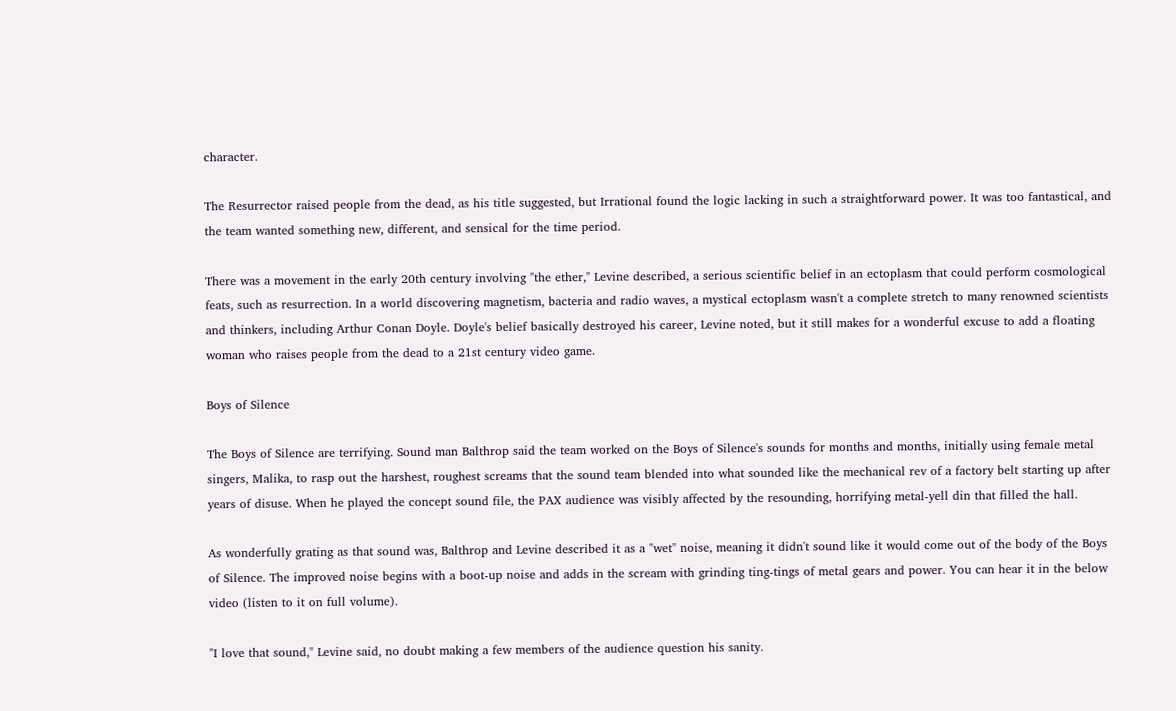character.

The Resurrector raised people from the dead, as his title suggested, but Irrational found the logic lacking in such a straightforward power. It was too fantastical, and the team wanted something new, different, and sensical for the time period.

There was a movement in the early 20th century involving "the ether," Levine described, a serious scientific belief in an ectoplasm that could perform cosmological feats, such as resurrection. In a world discovering magnetism, bacteria and radio waves, a mystical ectoplasm wasn't a complete stretch to many renowned scientists and thinkers, including Arthur Conan Doyle. Doyle's belief basically destroyed his career, Levine noted, but it still makes for a wonderful excuse to add a floating woman who raises people from the dead to a 21st century video game.

Boys of Silence

The Boys of Silence are terrifying. Sound man Balthrop said the team worked on the Boys of Silence's sounds for months and months, initially using female metal singers, Malika, to rasp out the harshest, roughest screams that the sound team blended into what sounded like the mechanical rev of a factory belt starting up after years of disuse. When he played the concept sound file, the PAX audience was visibly affected by the resounding, horrifying metal-yell din that filled the hall.

As wonderfully grating as that sound was, Balthrop and Levine described it as a "wet" noise, meaning it didn't sound like it would come out of the body of the Boys of Silence. The improved noise begins with a boot-up noise and adds in the scream with grinding ting-tings of metal gears and power. You can hear it in the below video (listen to it on full volume).

"I love that sound," Levine said, no doubt making a few members of the audience question his sanity.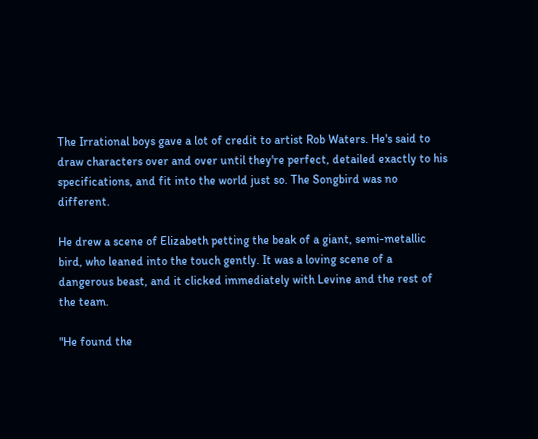The Irrational boys gave a lot of credit to artist Rob Waters. He's said to draw characters over and over until they're perfect, detailed exactly to his specifications, and fit into the world just so. The Songbird was no different.

He drew a scene of Elizabeth petting the beak of a giant, semi-metallic bird, who leaned into the touch gently. It was a loving scene of a dangerous beast, and it clicked immediately with Levine and the rest of the team.

"He found the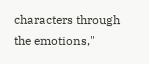characters through the emotions,"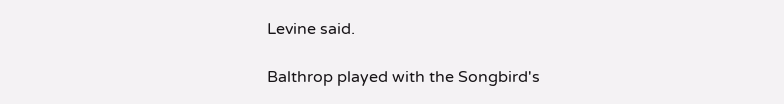Levine said.

Balthrop played with the Songbird's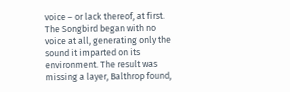voice – or lack thereof, at first. The Songbird began with no voice at all, generating only the sound it imparted on its environment. The result was missing a layer, Balthrop found,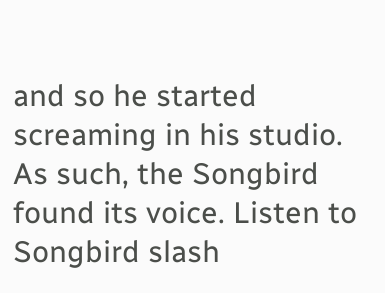and so he started screaming in his studio. As such, the Songbird found its voice. Listen to Songbird slash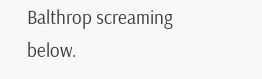Balthrop screaming below.